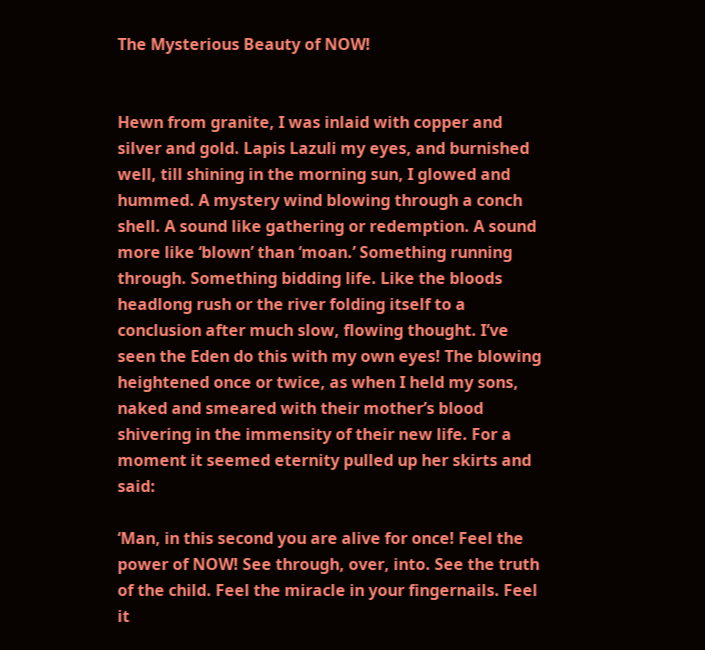The Mysterious Beauty of NOW!


Hewn from granite, I was inlaid with copper and silver and gold. Lapis Lazuli my eyes, and burnished well, till shining in the morning sun, I glowed and hummed. A mystery wind blowing through a conch shell. A sound like gathering or redemption. A sound more like ‘blown’ than ‘moan.’ Something running through. Something bidding life. Like the bloods headlong rush or the river folding itself to a conclusion after much slow, flowing thought. I’ve seen the Eden do this with my own eyes! The blowing heightened once or twice, as when I held my sons, naked and smeared with their mother’s blood shivering in the immensity of their new life. For a moment it seemed eternity pulled up her skirts and said:

‘Man, in this second you are alive for once! Feel the power of NOW! See through, over, into. See the truth of the child. Feel the miracle in your fingernails. Feel it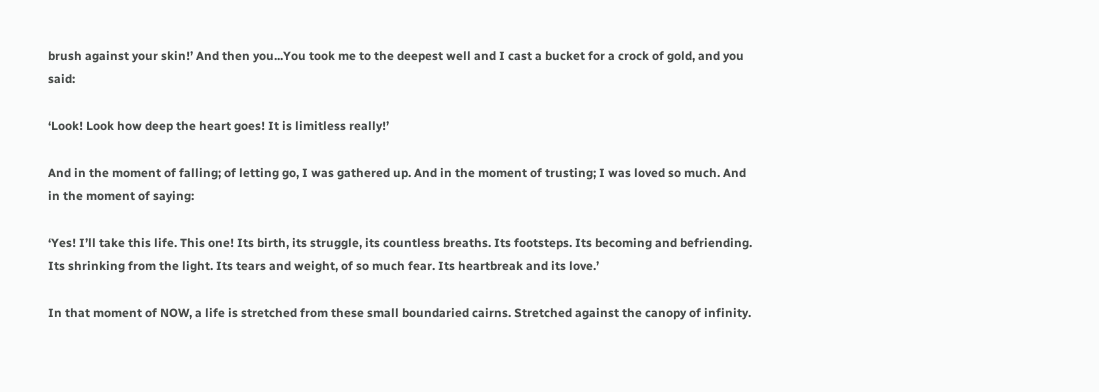brush against your skin!’ And then you...You took me to the deepest well and I cast a bucket for a crock of gold, and you said:

‘Look! Look how deep the heart goes! It is limitless really!’

And in the moment of falling; of letting go, I was gathered up. And in the moment of trusting; I was loved so much. And in the moment of saying:

‘Yes! I’ll take this life. This one! Its birth, its struggle, its countless breaths. Its footsteps. Its becoming and befriending. Its shrinking from the light. Its tears and weight, of so much fear. Its heartbreak and its love.’

In that moment of NOW, a life is stretched from these small boundaried cairns. Stretched against the canopy of infinity.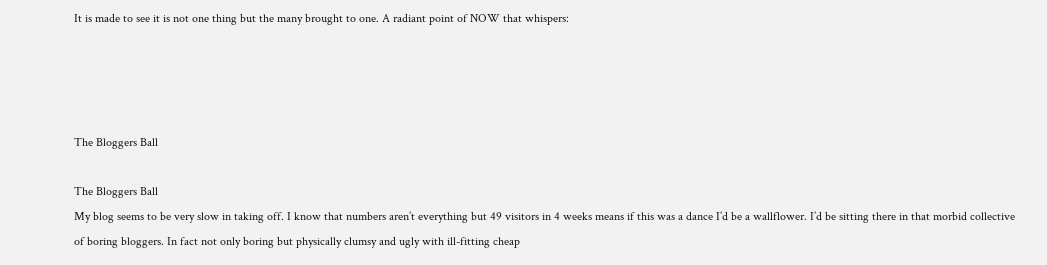It is made to see it is not one thing but the many brought to one. A radiant point of NOW that whispers:




The Bloggers Ball

The Bloggers Ball
My blog seems to be very slow in taking off. I know that numbers aren’t everything but 49 visitors in 4 weeks means if this was a dance I’d be a wallflower. I’d be sitting there in that morbid collective of boring bloggers. In fact not only boring but physically clumsy and ugly with ill-fitting cheap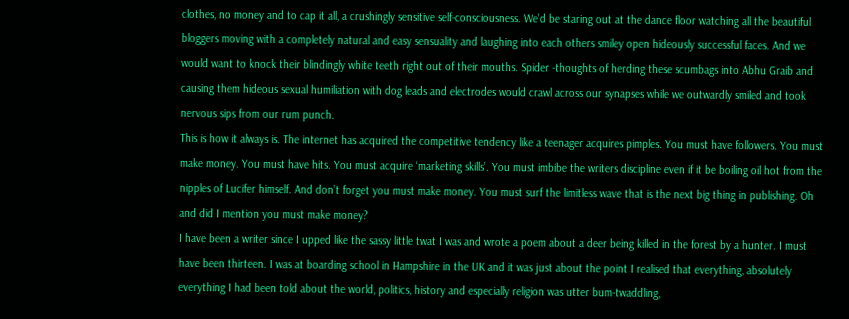clothes, no money and to cap it all, a crushingly sensitive self-consciousness. We’d be staring out at the dance floor watching all the beautiful bloggers moving with a completely natural and easy sensuality and laughing into each others smiley open hideously successful faces. And we would want to knock their blindingly white teeth right out of their mouths. Spider -thoughts of herding these scumbags into Abhu Graib and causing them hideous sexual humiliation with dog leads and electrodes would crawl across our synapses while we outwardly smiled and took nervous sips from our rum punch.
This is how it always is. The internet has acquired the competitive tendency like a teenager acquires pimples. You must have followers. You must make money. You must have hits. You must acquire ‘marketing skills’. You must imbibe the writers discipline even if it be boiling oil hot from the nipples of Lucifer himself. And don’t forget you must make money. You must surf the limitless wave that is the next big thing in publishing. Oh and did I mention you must make money?
I have been a writer since I upped like the sassy little twat I was and wrote a poem about a deer being killed in the forest by a hunter. I must have been thirteen. I was at boarding school in Hampshire in the UK and it was just about the point I realised that everything, absolutely everything I had been told about the world, politics, history and especially religion was utter bum-twaddling,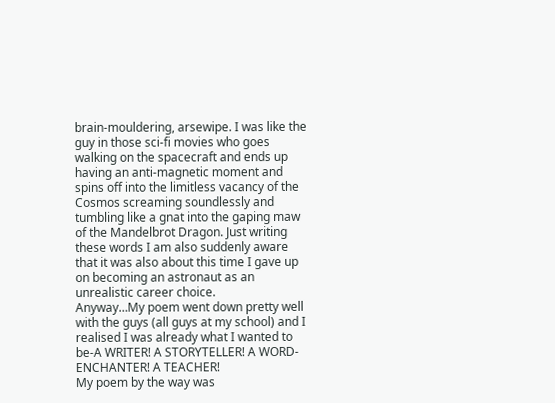brain-mouldering, arsewipe. I was like the guy in those sci-fi movies who goes walking on the spacecraft and ends up having an anti-magnetic moment and spins off into the limitless vacancy of the Cosmos screaming soundlessly and tumbling like a gnat into the gaping maw of the Mandelbrot Dragon. Just writing these words I am also suddenly aware that it was also about this time I gave up on becoming an astronaut as an unrealistic career choice.
Anyway…My poem went down pretty well with the guys (all guys at my school) and I realised I was already what I wanted to be-A WRITER! A STORYTELLER! A WORD-ENCHANTER! A TEACHER!
My poem by the way was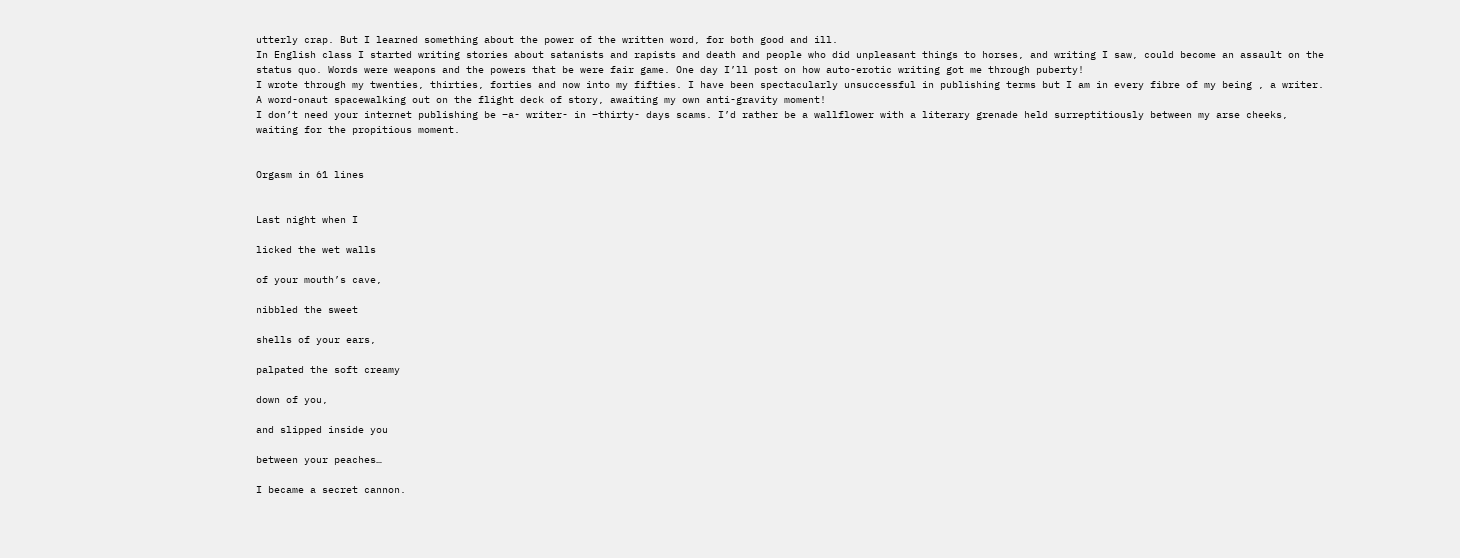utterly crap. But I learned something about the power of the written word, for both good and ill.
In English class I started writing stories about satanists and rapists and death and people who did unpleasant things to horses, and writing I saw, could become an assault on the status quo. Words were weapons and the powers that be were fair game. One day I’ll post on how auto-erotic writing got me through puberty!
I wrote through my twenties, thirties, forties and now into my fifties. I have been spectacularly unsuccessful in publishing terms but I am in every fibre of my being , a writer. A word-onaut spacewalking out on the flight deck of story, awaiting my own anti-gravity moment!
I don’t need your internet publishing be –a- writer- in –thirty- days scams. I’d rather be a wallflower with a literary grenade held surreptitiously between my arse cheeks, waiting for the propitious moment.


Orgasm in 61 lines


Last night when I

licked the wet walls

of your mouth’s cave,

nibbled the sweet

shells of your ears,

palpated the soft creamy

down of you,

and slipped inside you

between your peaches…

I became a secret cannon.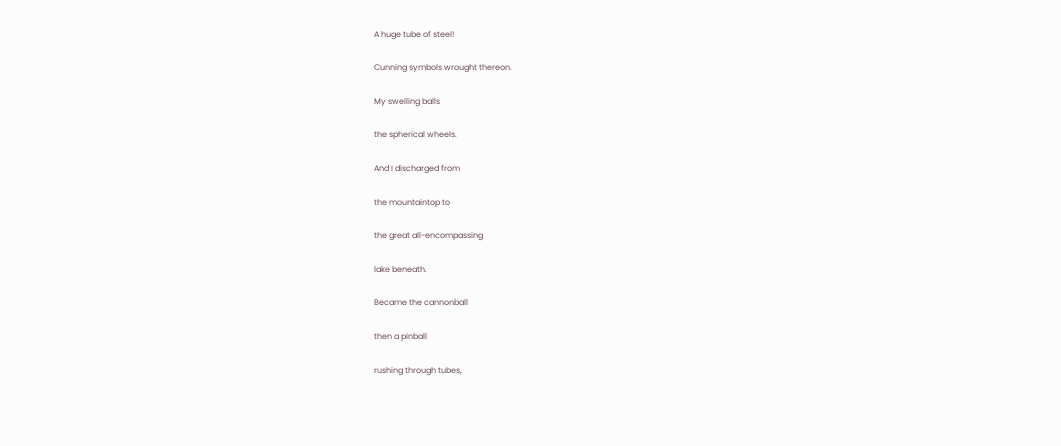A huge tube of steel!

Cunning symbols wrought thereon.

My swelling balls

the spherical wheels.

And I discharged from

the mountaintop to

the great all-encompassing

lake beneath.

Became the cannonball

then a pinball

rushing through tubes,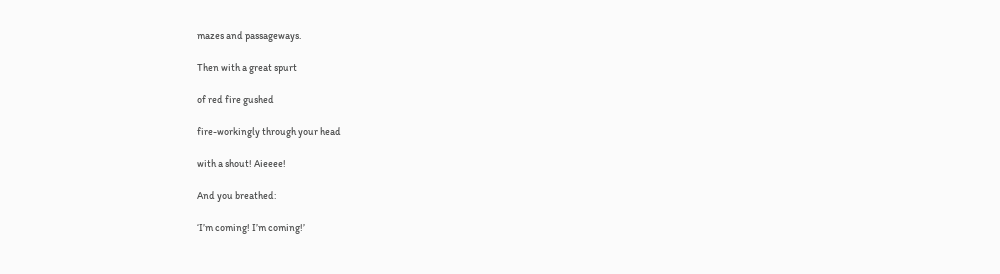mazes and passageways.

Then with a great spurt

of red fire gushed

fire-workingly through your head

with a shout! Aieeee!

And you breathed:

‘I’m coming! I’m coming!’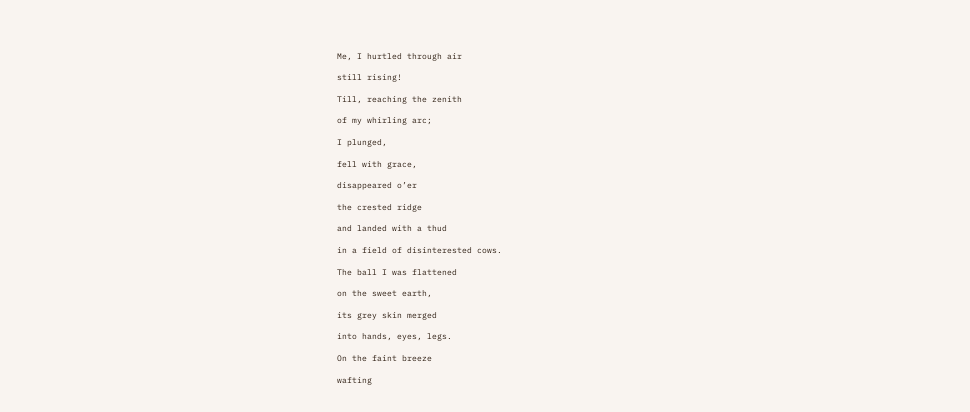Me, I hurtled through air

still rising!

Till, reaching the zenith

of my whirling arc;

I plunged,

fell with grace,

disappeared o’er

the crested ridge

and landed with a thud

in a field of disinterested cows.

The ball I was flattened

on the sweet earth,

its grey skin merged

into hands, eyes, legs.

On the faint breeze

wafting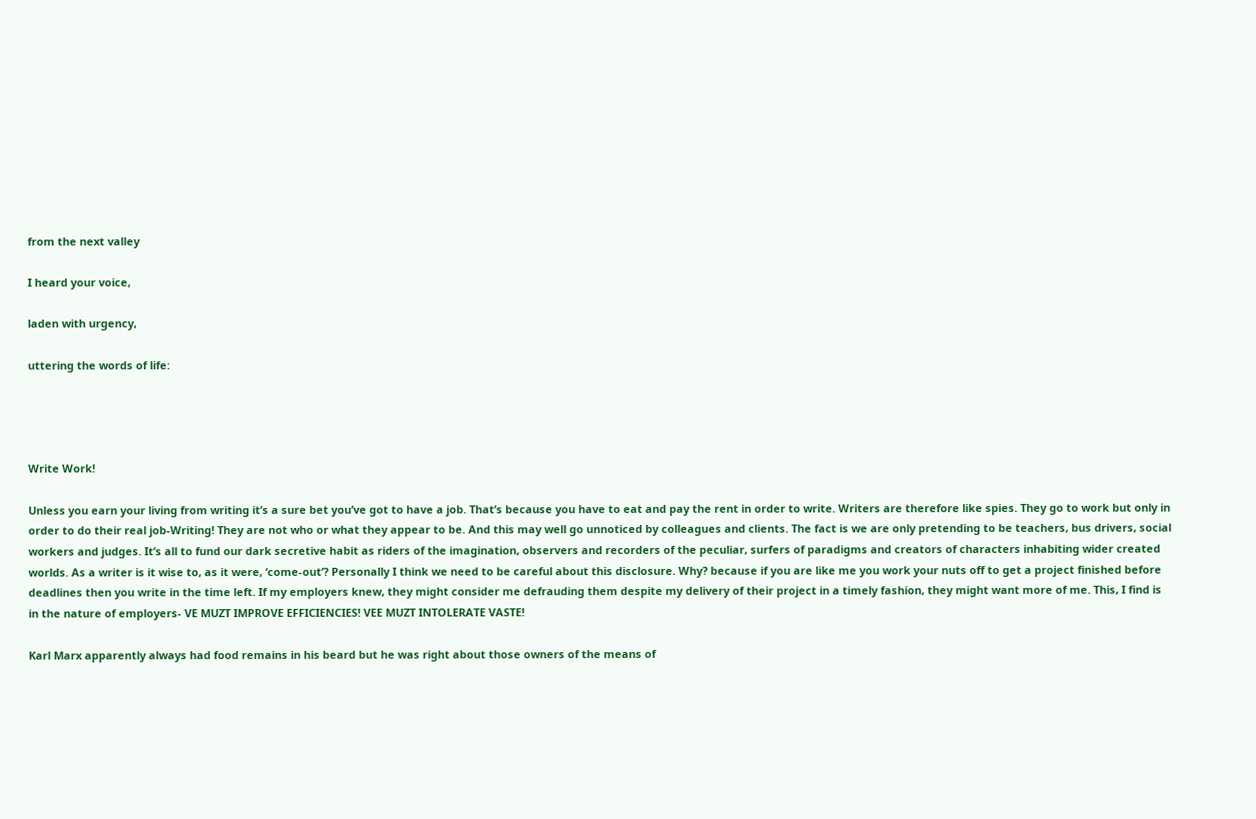from the next valley

I heard your voice,

laden with urgency,

uttering the words of life:




Write Work!

Unless you earn your living from writing it’s a sure bet you’ve got to have a job. That’s because you have to eat and pay the rent in order to write. Writers are therefore like spies. They go to work but only in order to do their real job-Writing! They are not who or what they appear to be. And this may well go unnoticed by colleagues and clients. The fact is we are only pretending to be teachers, bus drivers, social workers and judges. It’s all to fund our dark secretive habit as riders of the imagination, observers and recorders of the peculiar, surfers of paradigms and creators of characters inhabiting wider created worlds. As a writer is it wise to, as it were, ‘come-out’? Personally I think we need to be careful about this disclosure. Why? because if you are like me you work your nuts off to get a project finished before deadlines then you write in the time left. If my employers knew, they might consider me defrauding them despite my delivery of their project in a timely fashion, they might want more of me. This, I find is in the nature of employers- VE MUZT IMPROVE EFFICIENCIES! VEE MUZT INTOLERATE VASTE!

Karl Marx apparently always had food remains in his beard but he was right about those owners of the means of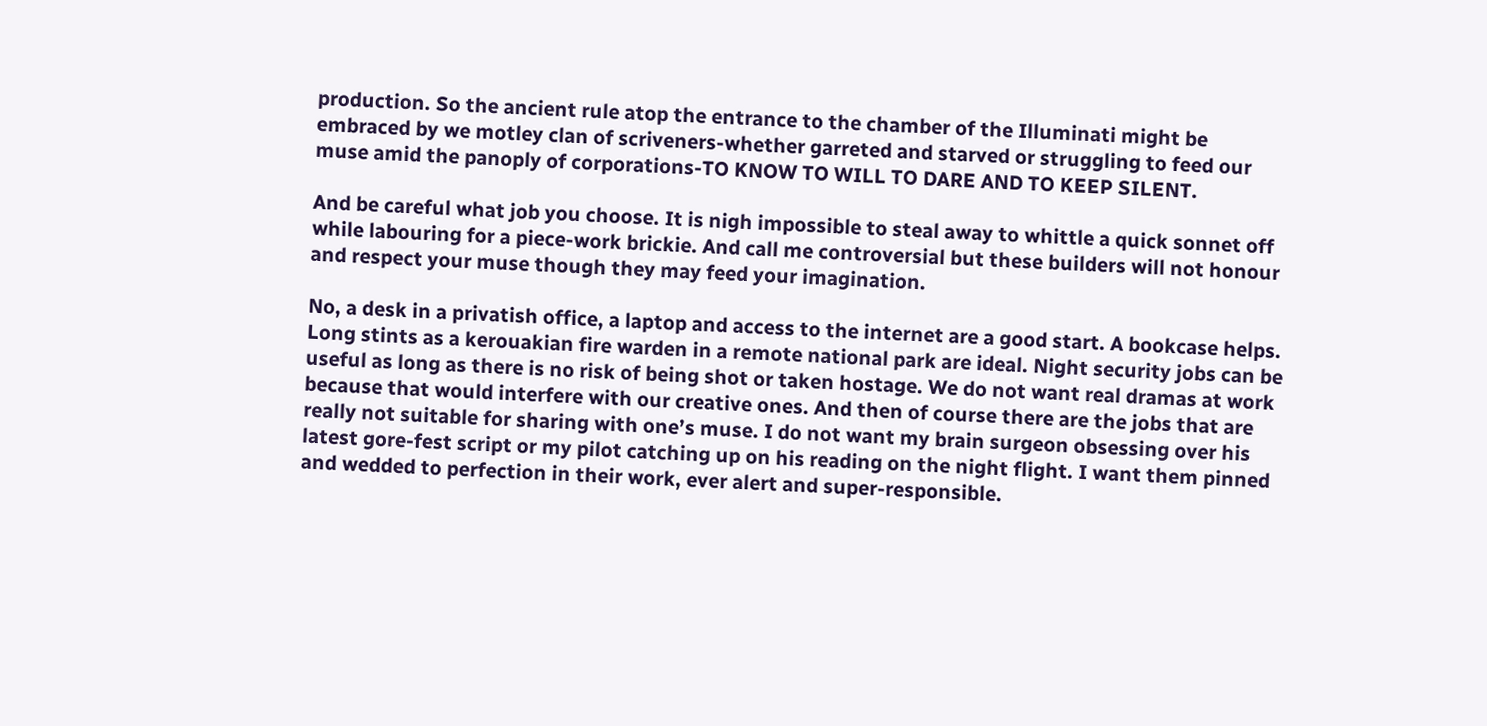production. So the ancient rule atop the entrance to the chamber of the Illuminati might be embraced by we motley clan of scriveners-whether garreted and starved or struggling to feed our muse amid the panoply of corporations-TO KNOW TO WILL TO DARE AND TO KEEP SILENT.

And be careful what job you choose. It is nigh impossible to steal away to whittle a quick sonnet off while labouring for a piece-work brickie. And call me controversial but these builders will not honour and respect your muse though they may feed your imagination.

No, a desk in a privatish office, a laptop and access to the internet are a good start. A bookcase helps. Long stints as a kerouakian fire warden in a remote national park are ideal. Night security jobs can be useful as long as there is no risk of being shot or taken hostage. We do not want real dramas at work because that would interfere with our creative ones. And then of course there are the jobs that are really not suitable for sharing with one’s muse. I do not want my brain surgeon obsessing over his latest gore-fest script or my pilot catching up on his reading on the night flight. I want them pinned and wedded to perfection in their work, ever alert and super-responsible.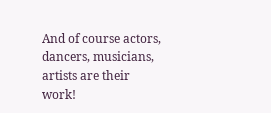And of course actors, dancers, musicians, artists are their work!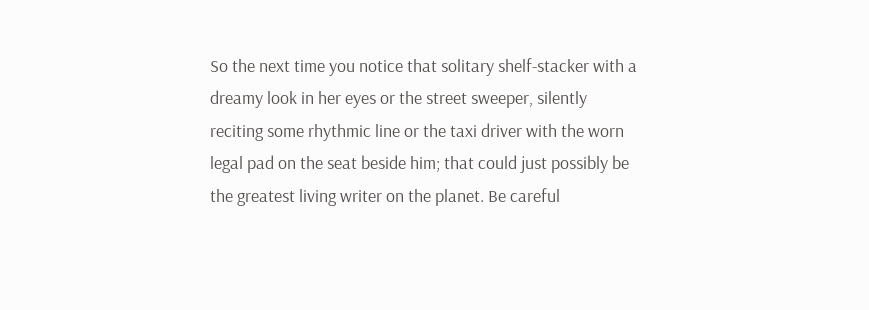So the next time you notice that solitary shelf-stacker with a dreamy look in her eyes or the street sweeper, silently reciting some rhythmic line or the taxi driver with the worn legal pad on the seat beside him; that could just possibly be the greatest living writer on the planet. Be careful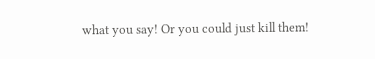what you say! Or you could just kill them!